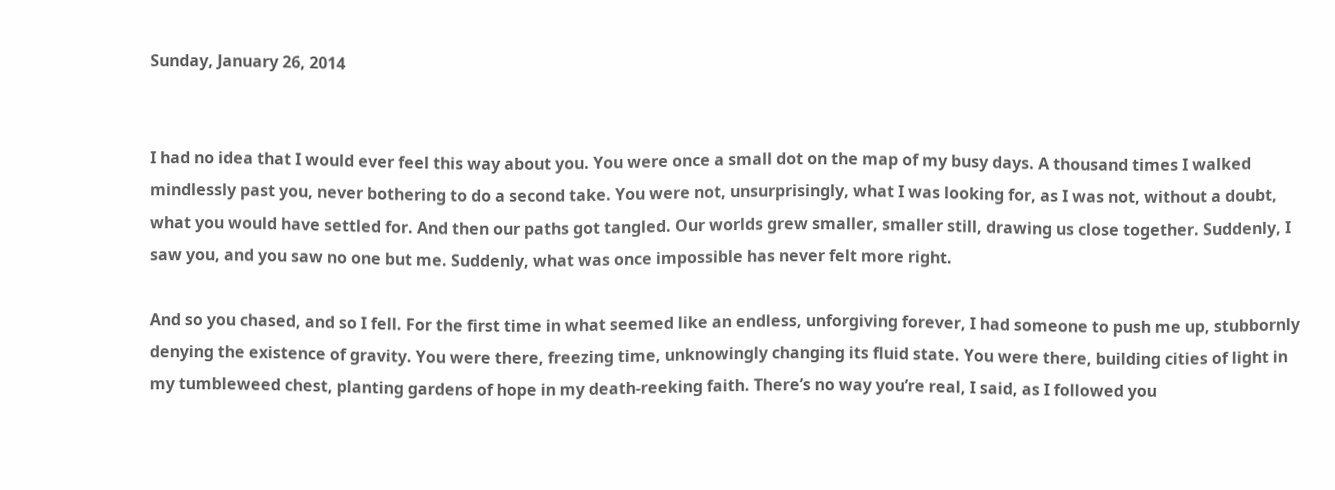Sunday, January 26, 2014


I had no idea that I would ever feel this way about you. You were once a small dot on the map of my busy days. A thousand times I walked mindlessly past you, never bothering to do a second take. You were not, unsurprisingly, what I was looking for, as I was not, without a doubt, what you would have settled for. And then our paths got tangled. Our worlds grew smaller, smaller still, drawing us close together. Suddenly, I saw you, and you saw no one but me. Suddenly, what was once impossible has never felt more right.

And so you chased, and so I fell. For the first time in what seemed like an endless, unforgiving forever, I had someone to push me up, stubbornly denying the existence of gravity. You were there, freezing time, unknowingly changing its fluid state. You were there, building cities of light in my tumbleweed chest, planting gardens of hope in my death-reeking faith. There’s no way you’re real, I said, as I followed you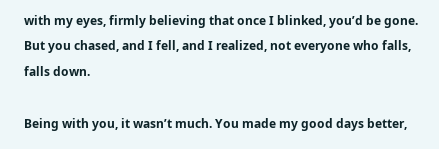with my eyes, firmly believing that once I blinked, you’d be gone. But you chased, and I fell, and I realized, not everyone who falls, falls down.

Being with you, it wasn’t much. You made my good days better,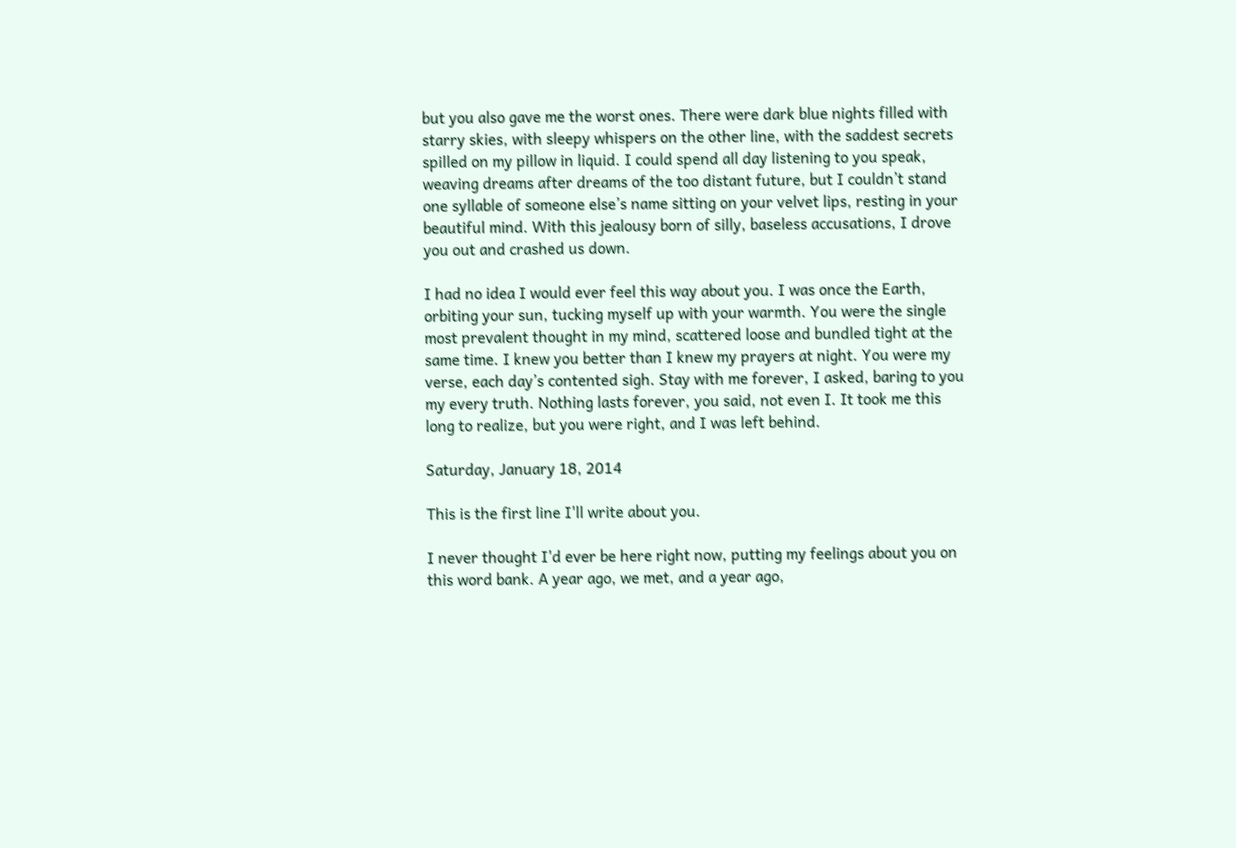but you also gave me the worst ones. There were dark blue nights filled with starry skies, with sleepy whispers on the other line, with the saddest secrets spilled on my pillow in liquid. I could spend all day listening to you speak, weaving dreams after dreams of the too distant future, but I couldn’t stand one syllable of someone else’s name sitting on your velvet lips, resting in your beautiful mind. With this jealousy born of silly, baseless accusations, I drove you out and crashed us down.

I had no idea I would ever feel this way about you. I was once the Earth, orbiting your sun, tucking myself up with your warmth. You were the single most prevalent thought in my mind, scattered loose and bundled tight at the same time. I knew you better than I knew my prayers at night. You were my verse, each day’s contented sigh. Stay with me forever, I asked, baring to you my every truth. Nothing lasts forever, you said, not even I. It took me this long to realize, but you were right, and I was left behind.

Saturday, January 18, 2014

This is the first line I'll write about you.

I never thought I'd ever be here right now, putting my feelings about you on this word bank. A year ago, we met, and a year ago,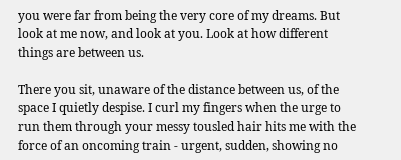you were far from being the very core of my dreams. But look at me now, and look at you. Look at how different things are between us.

There you sit, unaware of the distance between us, of the space I quietly despise. I curl my fingers when the urge to run them through your messy tousled hair hits me with the force of an oncoming train - urgent, sudden, showing no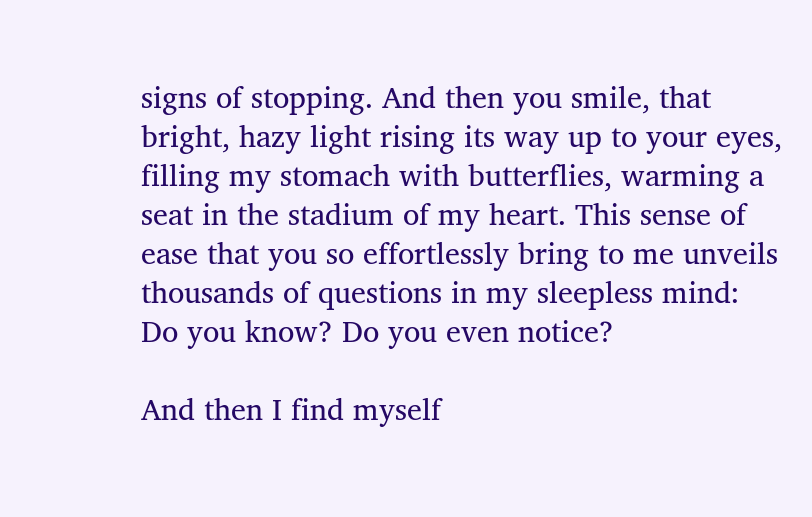signs of stopping. And then you smile, that bright, hazy light rising its way up to your eyes, filling my stomach with butterflies, warming a seat in the stadium of my heart. This sense of ease that you so effortlessly bring to me unveils thousands of questions in my sleepless mind: Do you know? Do you even notice?

And then I find myself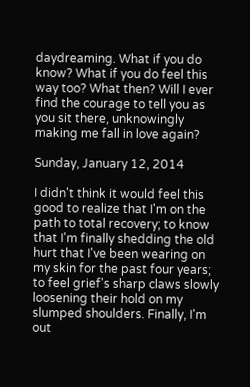daydreaming. What if you do know? What if you do feel this way too? What then? Will I ever find the courage to tell you as you sit there, unknowingly making me fall in love again?

Sunday, January 12, 2014

I didn't think it would feel this good to realize that I'm on the path to total recovery; to know that I'm finally shedding the old hurt that I've been wearing on my skin for the past four years; to feel grief's sharp claws slowly loosening their hold on my slumped shoulders. Finally, I'm out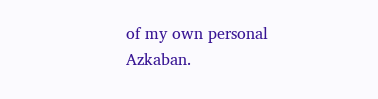of my own personal Azkaban.